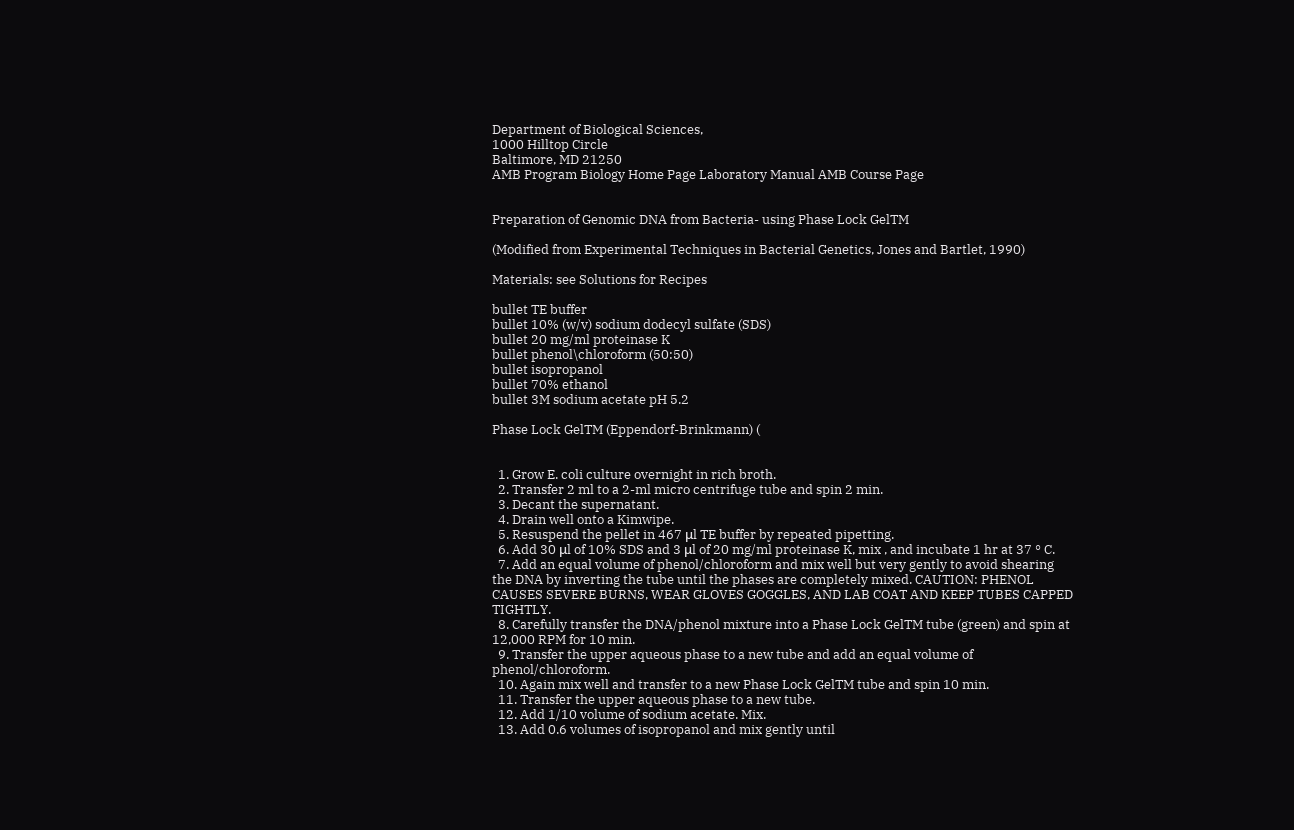Department of Biological Sciences,
1000 Hilltop Circle
Baltimore, MD 21250
AMB Program Biology Home Page Laboratory Manual AMB Course Page


Preparation of Genomic DNA from Bacteria- using Phase Lock GelTM

(Modified from Experimental Techniques in Bacterial Genetics, Jones and Bartlet, 1990)

Materials: see Solutions for Recipes

bullet TE buffer
bullet 10% (w/v) sodium dodecyl sulfate (SDS)
bullet 20 mg/ml proteinase K
bullet phenol\chloroform (50:50)
bullet isopropanol
bullet 70% ethanol
bullet 3M sodium acetate pH 5.2

Phase Lock GelTM (Eppendorf-Brinkmann) (


  1. Grow E. coli culture overnight in rich broth.
  2. Transfer 2 ml to a 2-ml micro centrifuge tube and spin 2 min.
  3. Decant the supernatant.
  4. Drain well onto a Kimwipe.
  5. Resuspend the pellet in 467 μl TE buffer by repeated pipetting.
  6. Add 30 μl of 10% SDS and 3 μl of 20 mg/ml proteinase K, mix , and incubate 1 hr at 37 ° C.
  7. Add an equal volume of phenol/chloroform and mix well but very gently to avoid shearing the DNA by inverting the tube until the phases are completely mixed. CAUTION: PHENOL CAUSES SEVERE BURNS, WEAR GLOVES GOGGLES, AND LAB COAT AND KEEP TUBES CAPPED TIGHTLY.
  8. Carefully transfer the DNA/phenol mixture into a Phase Lock GelTM tube (green) and spin at 12,000 RPM for 10 min.
  9. Transfer the upper aqueous phase to a new tube and add an equal volume of phenol/chloroform.
  10. Again mix well and transfer to a new Phase Lock GelTM tube and spin 10 min.
  11. Transfer the upper aqueous phase to a new tube.
  12. Add 1/10 volume of sodium acetate. Mix.
  13. Add 0.6 volumes of isopropanol and mix gently until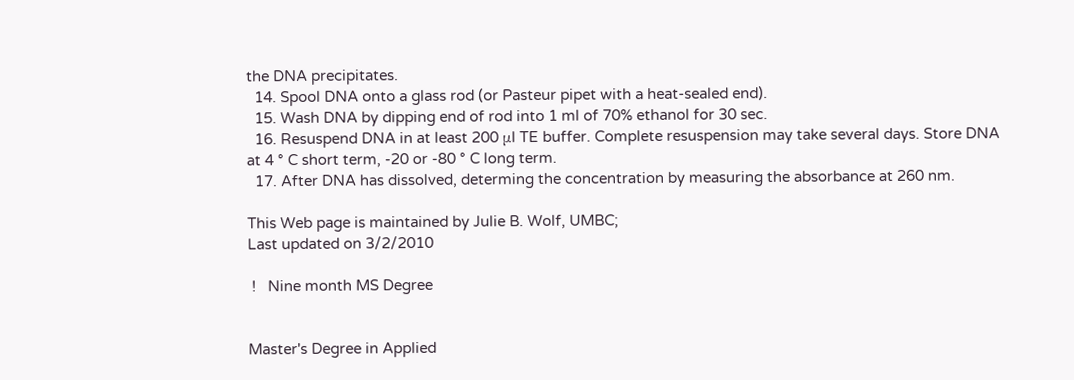the DNA precipitates.
  14. Spool DNA onto a glass rod (or Pasteur pipet with a heat-sealed end).
  15. Wash DNA by dipping end of rod into 1 ml of 70% ethanol for 30 sec.
  16. Resuspend DNA in at least 200 μl TE buffer. Complete resuspension may take several days. Store DNA at 4 ° C short term, -20 or -80 ° C long term.
  17. After DNA has dissolved, determing the concentration by measuring the absorbance at 260 nm.

This Web page is maintained by Julie B. Wolf, UMBC;
Last updated on 3/2/2010

 !   Nine month MS Degree


Master's Degree in Applied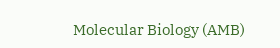Molecular Biology (AMB)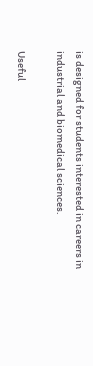is designed for students interested in careers in industrial and biomedical sciences.

Useful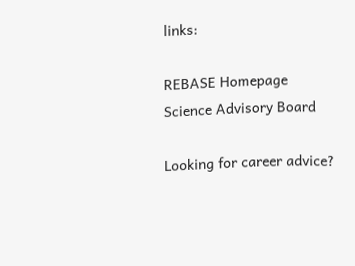links:

REBASE Homepage
Science Advisory Board

Looking for career advice?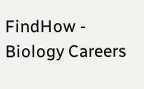FindHow - Biology Careers